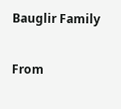Bauglir Family

From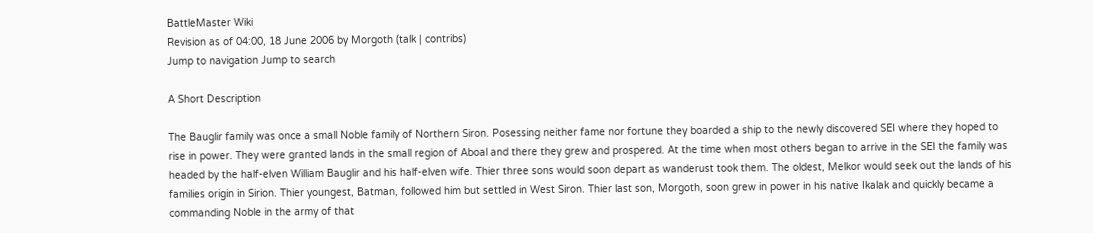BattleMaster Wiki
Revision as of 04:00, 18 June 2006 by Morgoth (talk | contribs)
Jump to navigation Jump to search

A Short Description

The Bauglir family was once a small Noble family of Northern Siron. Posessing neither fame nor fortune they boarded a ship to the newly discovered SEI where they hoped to rise in power. They were granted lands in the small region of Aboal and there they grew and prospered. At the time when most others began to arrive in the SEI the family was headed by the half-elven William Bauglir and his half-elven wife. Thier three sons would soon depart as wanderust took them. The oldest, Melkor would seek out the lands of his families origin in Sirion. Thier youngest, Batman, followed him but settled in West Siron. Thier last son, Morgoth, soon grew in power in his native Ikalak and quickly became a commanding Noble in the army of that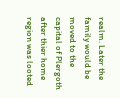realm. Later the family would be moved to the capital of Plergoth after thier home region was looted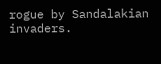rogue by Sandalakian invaders.